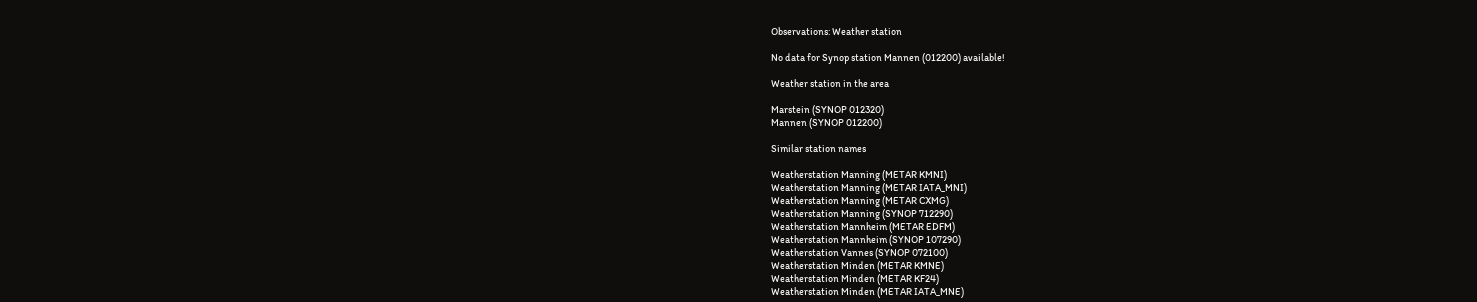Observations: Weather station

No data for Synop station Mannen (012200) available!

Weather station in the area

Marstein (SYNOP 012320)
Mannen (SYNOP 012200)

Similar station names

Weatherstation Manning (METAR KMNI)
Weatherstation Manning (METAR IATA_MNI)
Weatherstation Manning (METAR CXMG)
Weatherstation Manning (SYNOP 712290)
Weatherstation Mannheim (METAR EDFM)
Weatherstation Mannheim (SYNOP 107290)
Weatherstation Vannes (SYNOP 072100)
Weatherstation Minden (METAR KMNE)
Weatherstation Minden (METAR KF24)
Weatherstation Minden (METAR IATA_MNE)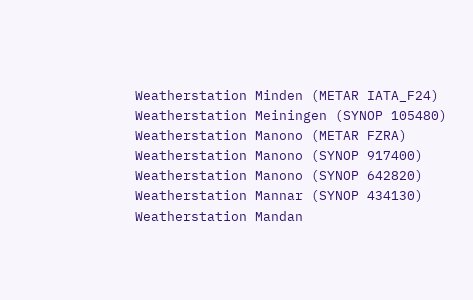Weatherstation Minden (METAR IATA_F24)
Weatherstation Meiningen (SYNOP 105480)
Weatherstation Manono (METAR FZRA)
Weatherstation Manono (SYNOP 917400)
Weatherstation Manono (SYNOP 642820)
Weatherstation Mannar (SYNOP 434130)
Weatherstation Mandan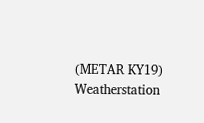(METAR KY19)
Weatherstation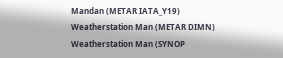Mandan (METAR IATA_Y19)
Weatherstation Man (METAR DIMN)
Weatherstation Man (SYNOP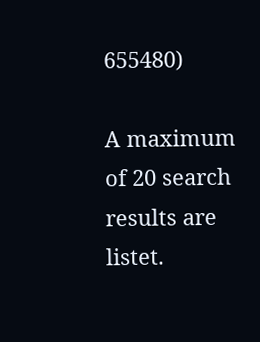655480)

A maximum of 20 search results are listet.